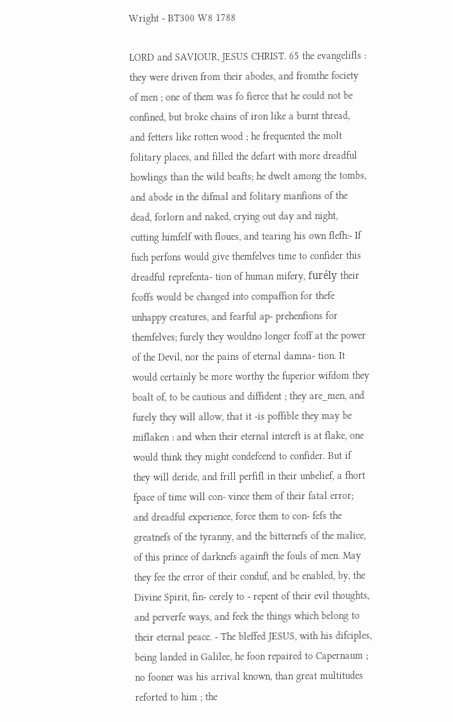Wright - BT300 W8 1788

LORD and SAVIOUR, JESUS CHRIST. 65 the evangelifls : they were driven from their abodes, and fromthe fociety of men ; one of them was fo fierce that he could not be confined, but broke chains of iron like a burnt thread, and fetters like rotten wood ; he frequented the molt folitary places, and filled the defart with more dreadful howlings than the wild beafts; he dwelt among the tombs, and abode in the difmal and folitary manfions of the dead, forlorn and naked, crying out day and night, cutting himfelf with floues, and tearing his own flefh:- If fuch perfons would give themfelves time to confider this dreadful reprefenta- tion of human mifery, furély their fcoffs would be changed into compaffion for thefe unhappy creatures, and fearful ap- prehenfions for themfelves; furely they wouldno longer fcoff at the power of the Devil, nor the pains of eternal damna- tion. It would certainly be more worthy the fuperior wifdom they boalt of, to be cautious and diffident ; they are_men, and furely they will allow, that it -is poffible they may be miflaken : and when their eternal intereft is at flake, one would think they might condefcend to confider. But if they will deride, and frill perfifl in their unbelief, a fhort fpace of time will con- vince them of their fatal error; and dreadful experience, force them to con- fefs the greatnefs of the tyranny, and the bitternefs of the malice, of this prince of darknefs againft the fouls of men. May they fee the error of their conduf, and be enabled, by, the Divine Spirit, fin- cerely to - repent of their evil thoughts, and perverfe ways, and feek the things which belong to their eternal peace. - The bleffed JESUS, with his difciples, being landed in Galilee, he foon repaired to Capernaum ; no fooner was his arrival known, than great multitudes reforted to him ; the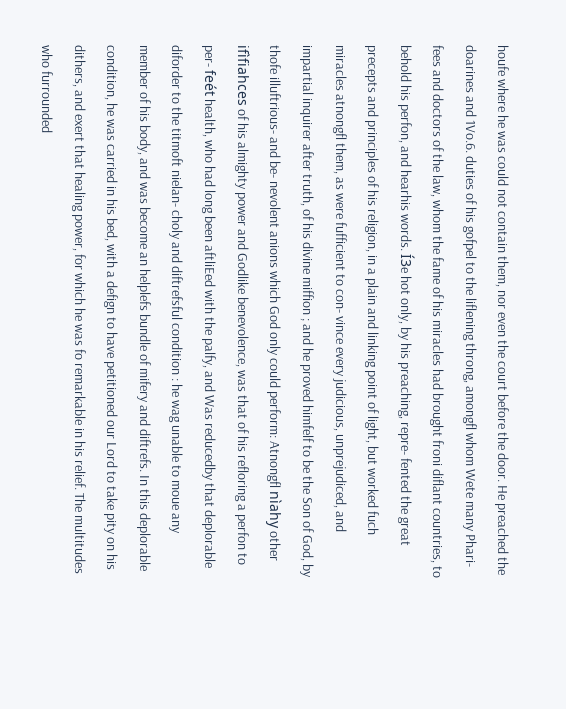houfe where he was could not contain them, nor even the court before the door. He preached the doarines and 1Vo.6. duties of his gofpel to the liflening throng, amongfl whom Wete many Phari- fees and doctors of the law, whom the fame of his miracles had brought froni diflant countries, to behold his perfon, and hearhis words. Í3e hot only, by his preaching, repre- fented the great precepts and principles of his religion, in a plain and linking point of light, but worked fuch miracles atnongfl them, as were fufficient to con- vince every judicious, unprejudiced, and impartial inquirer after truth, of his divine miffion ; and he proved himfelf to be the Son of God, by thofe illuftrious- and be- nevolent anions which God only could perform: Atnongfl nìahy other ifìfiahces of his almighty power and Godlike benevolence, was that of his refloring a perfon to per- feét health, who had long been aftliEed with the palfy, and Was reducedby that deplorable diforder to the titmoft nielan- choly and diftrefsful condition : he wag unable to moue any member of his body, and was become an helplefs bundle of mifery and diftrefs. In this deplorable condition, he was carried in his bed, with a defign to have petitioned our Lord to take pity on his dithers, and exert that healing power, for which he was fo remarkable in his relief. The multitudes who furrounded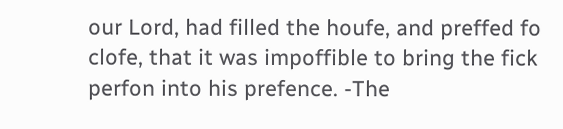our Lord, had filled the houfe, and preffed fo clofe, that it was impoffible to bring the fick perfon into his prefence. -The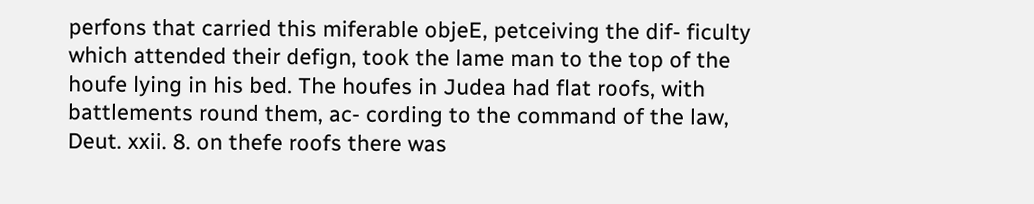perfons that carried this miferable objeE, petceiving the dif- ficulty which attended their defign, took the lame man to the top of the houfe lying in his bed. The houfes in Judea had flat roofs, with battlements round them, ac- cording to the command of the law, Deut. xxii. 8. on thefe roofs there was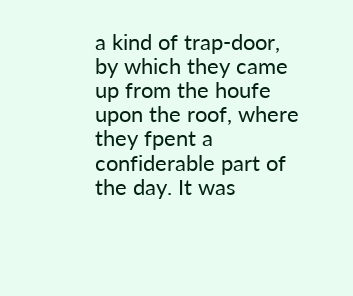a kind of trap-door, by which they came up from the houfe upon the roof, where they fpent a confiderable part of the day. It was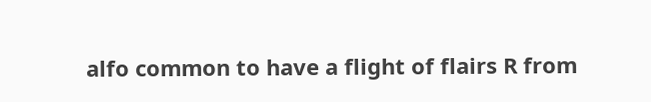alfo common to have a flight of flairs R from